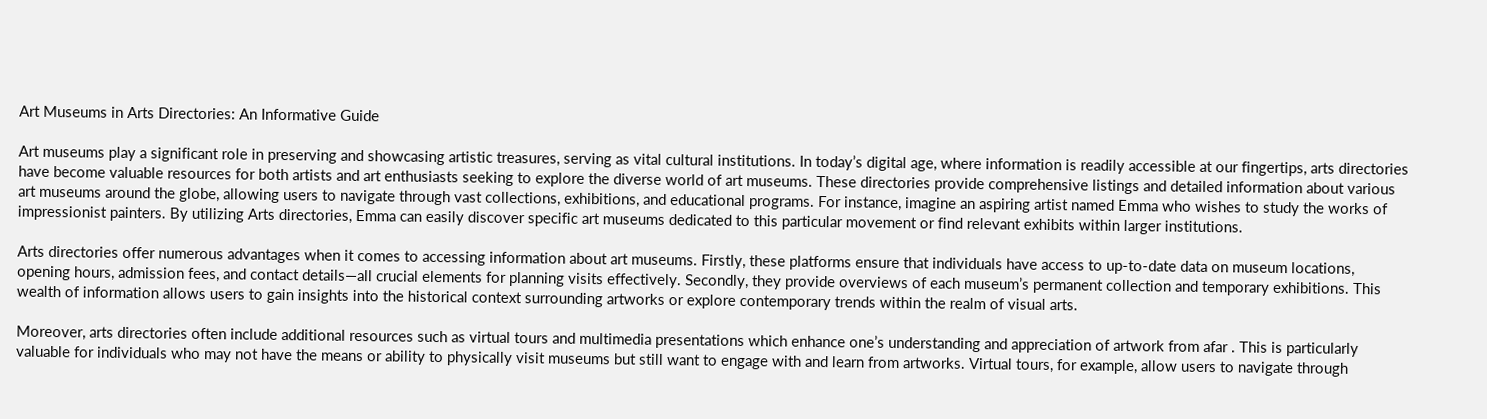Art Museums in Arts Directories: An Informative Guide

Art museums play a significant role in preserving and showcasing artistic treasures, serving as vital cultural institutions. In today’s digital age, where information is readily accessible at our fingertips, arts directories have become valuable resources for both artists and art enthusiasts seeking to explore the diverse world of art museums. These directories provide comprehensive listings and detailed information about various art museums around the globe, allowing users to navigate through vast collections, exhibitions, and educational programs. For instance, imagine an aspiring artist named Emma who wishes to study the works of impressionist painters. By utilizing Arts directories, Emma can easily discover specific art museums dedicated to this particular movement or find relevant exhibits within larger institutions.

Arts directories offer numerous advantages when it comes to accessing information about art museums. Firstly, these platforms ensure that individuals have access to up-to-date data on museum locations, opening hours, admission fees, and contact details—all crucial elements for planning visits effectively. Secondly, they provide overviews of each museum’s permanent collection and temporary exhibitions. This wealth of information allows users to gain insights into the historical context surrounding artworks or explore contemporary trends within the realm of visual arts.

Moreover, arts directories often include additional resources such as virtual tours and multimedia presentations which enhance one’s understanding and appreciation of artwork from afar . This is particularly valuable for individuals who may not have the means or ability to physically visit museums but still want to engage with and learn from artworks. Virtual tours, for example, allow users to navigate through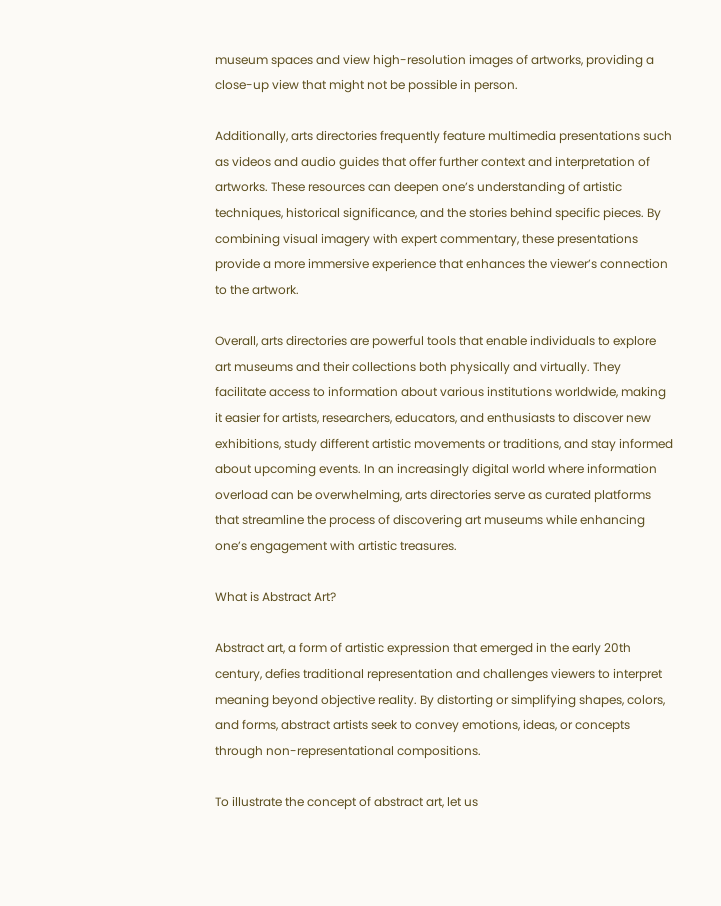museum spaces and view high-resolution images of artworks, providing a close-up view that might not be possible in person.

Additionally, arts directories frequently feature multimedia presentations such as videos and audio guides that offer further context and interpretation of artworks. These resources can deepen one’s understanding of artistic techniques, historical significance, and the stories behind specific pieces. By combining visual imagery with expert commentary, these presentations provide a more immersive experience that enhances the viewer’s connection to the artwork.

Overall, arts directories are powerful tools that enable individuals to explore art museums and their collections both physically and virtually. They facilitate access to information about various institutions worldwide, making it easier for artists, researchers, educators, and enthusiasts to discover new exhibitions, study different artistic movements or traditions, and stay informed about upcoming events. In an increasingly digital world where information overload can be overwhelming, arts directories serve as curated platforms that streamline the process of discovering art museums while enhancing one’s engagement with artistic treasures.

What is Abstract Art?

Abstract art, a form of artistic expression that emerged in the early 20th century, defies traditional representation and challenges viewers to interpret meaning beyond objective reality. By distorting or simplifying shapes, colors, and forms, abstract artists seek to convey emotions, ideas, or concepts through non-representational compositions.

To illustrate the concept of abstract art, let us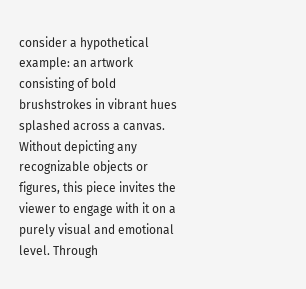consider a hypothetical example: an artwork consisting of bold brushstrokes in vibrant hues splashed across a canvas. Without depicting any recognizable objects or figures, this piece invites the viewer to engage with it on a purely visual and emotional level. Through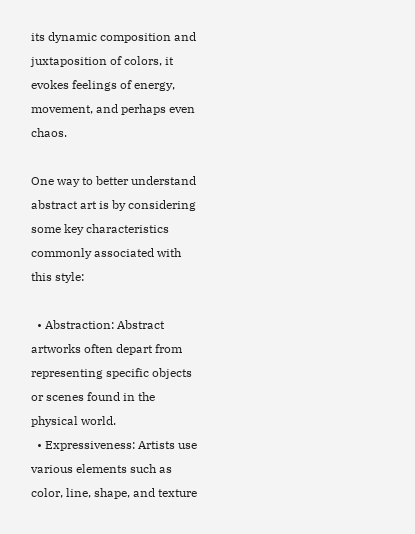its dynamic composition and juxtaposition of colors, it evokes feelings of energy, movement, and perhaps even chaos.

One way to better understand abstract art is by considering some key characteristics commonly associated with this style:

  • Abstraction: Abstract artworks often depart from representing specific objects or scenes found in the physical world.
  • Expressiveness: Artists use various elements such as color, line, shape, and texture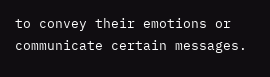to convey their emotions or communicate certain messages.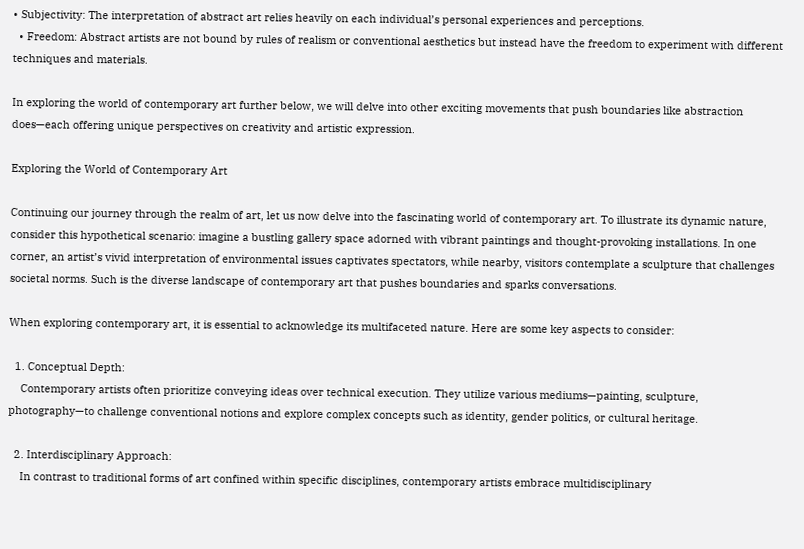• Subjectivity: The interpretation of abstract art relies heavily on each individual’s personal experiences and perceptions.
  • Freedom: Abstract artists are not bound by rules of realism or conventional aesthetics but instead have the freedom to experiment with different techniques and materials.

In exploring the world of contemporary art further below, we will delve into other exciting movements that push boundaries like abstraction does—each offering unique perspectives on creativity and artistic expression.

Exploring the World of Contemporary Art

Continuing our journey through the realm of art, let us now delve into the fascinating world of contemporary art. To illustrate its dynamic nature, consider this hypothetical scenario: imagine a bustling gallery space adorned with vibrant paintings and thought-provoking installations. In one corner, an artist’s vivid interpretation of environmental issues captivates spectators, while nearby, visitors contemplate a sculpture that challenges societal norms. Such is the diverse landscape of contemporary art that pushes boundaries and sparks conversations.

When exploring contemporary art, it is essential to acknowledge its multifaceted nature. Here are some key aspects to consider:

  1. Conceptual Depth:
    Contemporary artists often prioritize conveying ideas over technical execution. They utilize various mediums—painting, sculpture, photography—to challenge conventional notions and explore complex concepts such as identity, gender politics, or cultural heritage.

  2. Interdisciplinary Approach:
    In contrast to traditional forms of art confined within specific disciplines, contemporary artists embrace multidisciplinary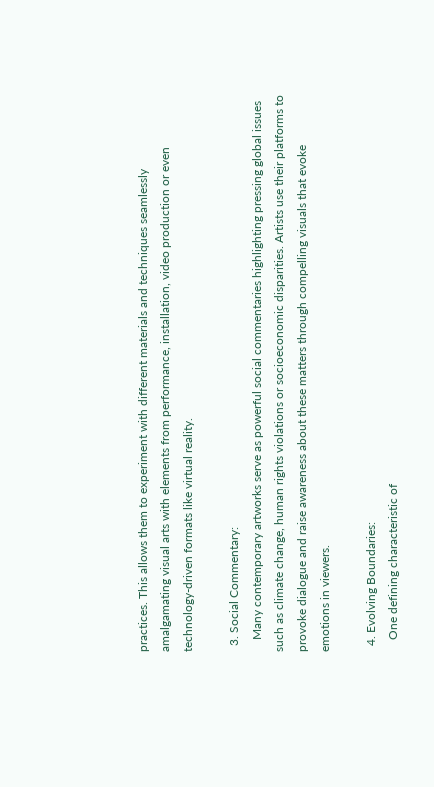practices. This allows them to experiment with different materials and techniques seamlessly amalgamating visual arts with elements from performance, installation, video production or even technology-driven formats like virtual reality.

  3. Social Commentary:
    Many contemporary artworks serve as powerful social commentaries highlighting pressing global issues such as climate change, human rights violations or socioeconomic disparities. Artists use their platforms to provoke dialogue and raise awareness about these matters through compelling visuals that evoke emotions in viewers.

  4. Evolving Boundaries:
    One defining characteristic of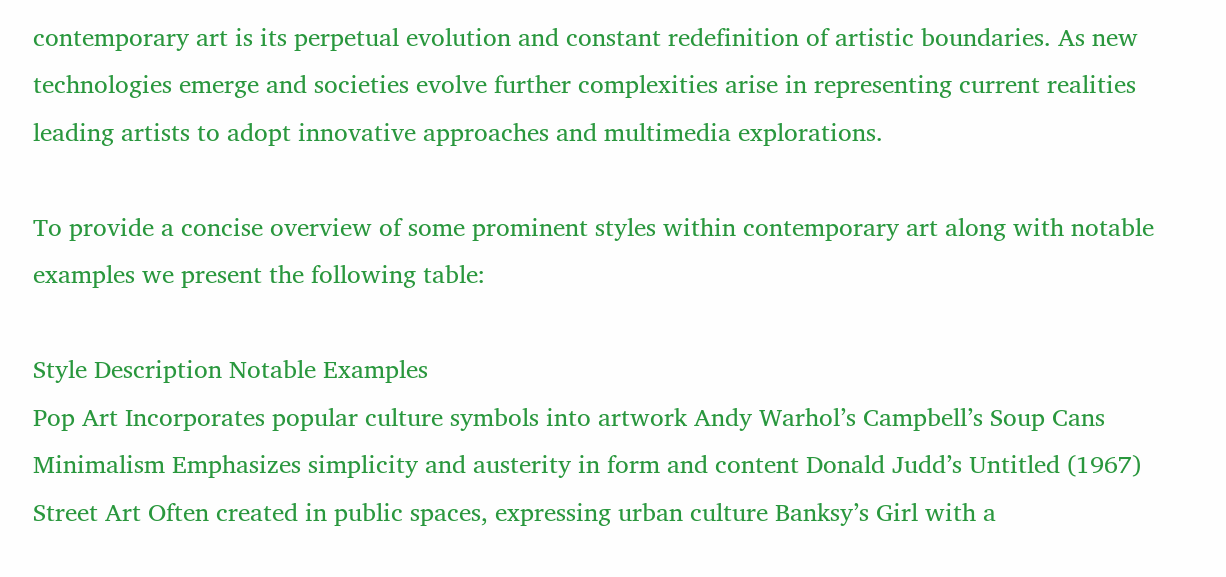contemporary art is its perpetual evolution and constant redefinition of artistic boundaries. As new technologies emerge and societies evolve further complexities arise in representing current realities leading artists to adopt innovative approaches and multimedia explorations.

To provide a concise overview of some prominent styles within contemporary art along with notable examples we present the following table:

Style Description Notable Examples
Pop Art Incorporates popular culture symbols into artwork Andy Warhol’s Campbell’s Soup Cans
Minimalism Emphasizes simplicity and austerity in form and content Donald Judd’s Untitled (1967)
Street Art Often created in public spaces, expressing urban culture Banksy’s Girl with a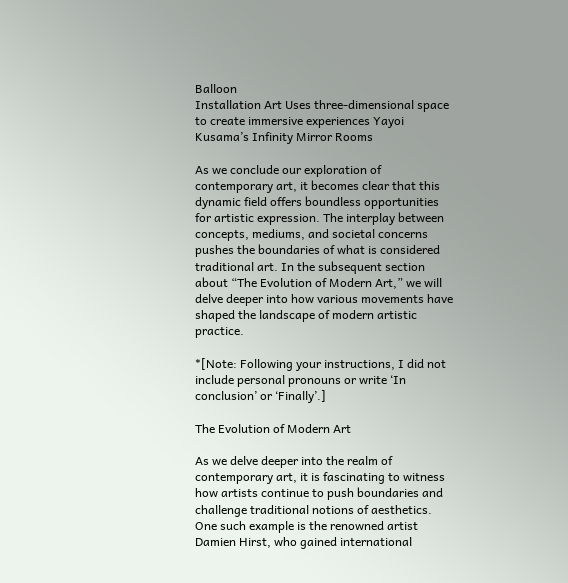Balloon
Installation Art Uses three-dimensional space to create immersive experiences Yayoi Kusama’s Infinity Mirror Rooms

As we conclude our exploration of contemporary art, it becomes clear that this dynamic field offers boundless opportunities for artistic expression. The interplay between concepts, mediums, and societal concerns pushes the boundaries of what is considered traditional art. In the subsequent section about “The Evolution of Modern Art,” we will delve deeper into how various movements have shaped the landscape of modern artistic practice.

*[Note: Following your instructions, I did not include personal pronouns or write ‘In conclusion’ or ‘Finally’.]

The Evolution of Modern Art

As we delve deeper into the realm of contemporary art, it is fascinating to witness how artists continue to push boundaries and challenge traditional notions of aesthetics. One such example is the renowned artist Damien Hirst, who gained international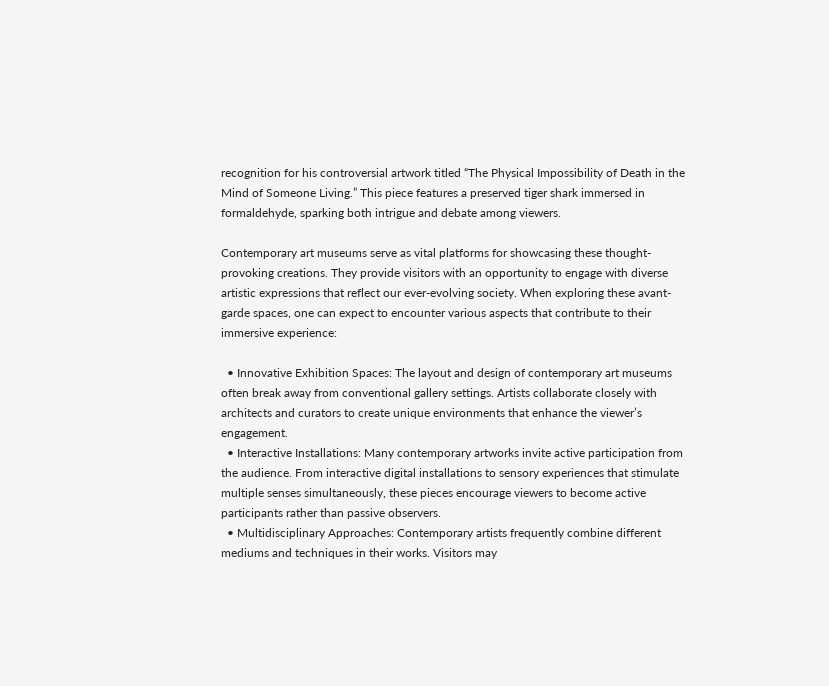recognition for his controversial artwork titled “The Physical Impossibility of Death in the Mind of Someone Living.” This piece features a preserved tiger shark immersed in formaldehyde, sparking both intrigue and debate among viewers.

Contemporary art museums serve as vital platforms for showcasing these thought-provoking creations. They provide visitors with an opportunity to engage with diverse artistic expressions that reflect our ever-evolving society. When exploring these avant-garde spaces, one can expect to encounter various aspects that contribute to their immersive experience:

  • Innovative Exhibition Spaces: The layout and design of contemporary art museums often break away from conventional gallery settings. Artists collaborate closely with architects and curators to create unique environments that enhance the viewer’s engagement.
  • Interactive Installations: Many contemporary artworks invite active participation from the audience. From interactive digital installations to sensory experiences that stimulate multiple senses simultaneously, these pieces encourage viewers to become active participants rather than passive observers.
  • Multidisciplinary Approaches: Contemporary artists frequently combine different mediums and techniques in their works. Visitors may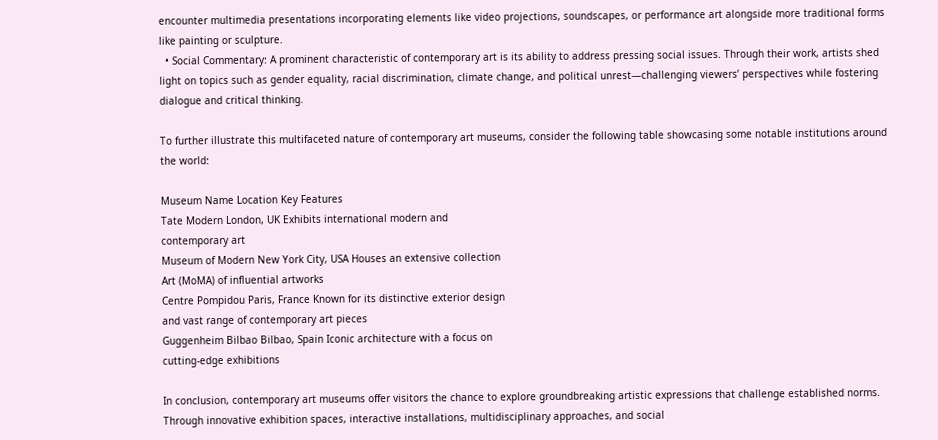encounter multimedia presentations incorporating elements like video projections, soundscapes, or performance art alongside more traditional forms like painting or sculpture.
  • Social Commentary: A prominent characteristic of contemporary art is its ability to address pressing social issues. Through their work, artists shed light on topics such as gender equality, racial discrimination, climate change, and political unrest—challenging viewers’ perspectives while fostering dialogue and critical thinking.

To further illustrate this multifaceted nature of contemporary art museums, consider the following table showcasing some notable institutions around the world:

Museum Name Location Key Features
Tate Modern London, UK Exhibits international modern and
contemporary art
Museum of Modern New York City, USA Houses an extensive collection
Art (MoMA) of influential artworks
Centre Pompidou Paris, France Known for its distinctive exterior design
and vast range of contemporary art pieces
Guggenheim Bilbao Bilbao, Spain Iconic architecture with a focus on
cutting-edge exhibitions

In conclusion, contemporary art museums offer visitors the chance to explore groundbreaking artistic expressions that challenge established norms. Through innovative exhibition spaces, interactive installations, multidisciplinary approaches, and social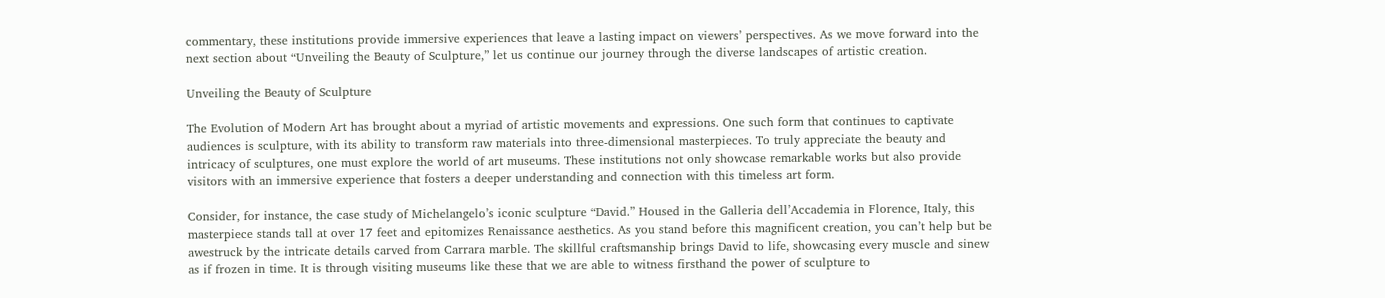commentary, these institutions provide immersive experiences that leave a lasting impact on viewers’ perspectives. As we move forward into the next section about “Unveiling the Beauty of Sculpture,” let us continue our journey through the diverse landscapes of artistic creation.

Unveiling the Beauty of Sculpture

The Evolution of Modern Art has brought about a myriad of artistic movements and expressions. One such form that continues to captivate audiences is sculpture, with its ability to transform raw materials into three-dimensional masterpieces. To truly appreciate the beauty and intricacy of sculptures, one must explore the world of art museums. These institutions not only showcase remarkable works but also provide visitors with an immersive experience that fosters a deeper understanding and connection with this timeless art form.

Consider, for instance, the case study of Michelangelo’s iconic sculpture “David.” Housed in the Galleria dell’Accademia in Florence, Italy, this masterpiece stands tall at over 17 feet and epitomizes Renaissance aesthetics. As you stand before this magnificent creation, you can’t help but be awestruck by the intricate details carved from Carrara marble. The skillful craftsmanship brings David to life, showcasing every muscle and sinew as if frozen in time. It is through visiting museums like these that we are able to witness firsthand the power of sculpture to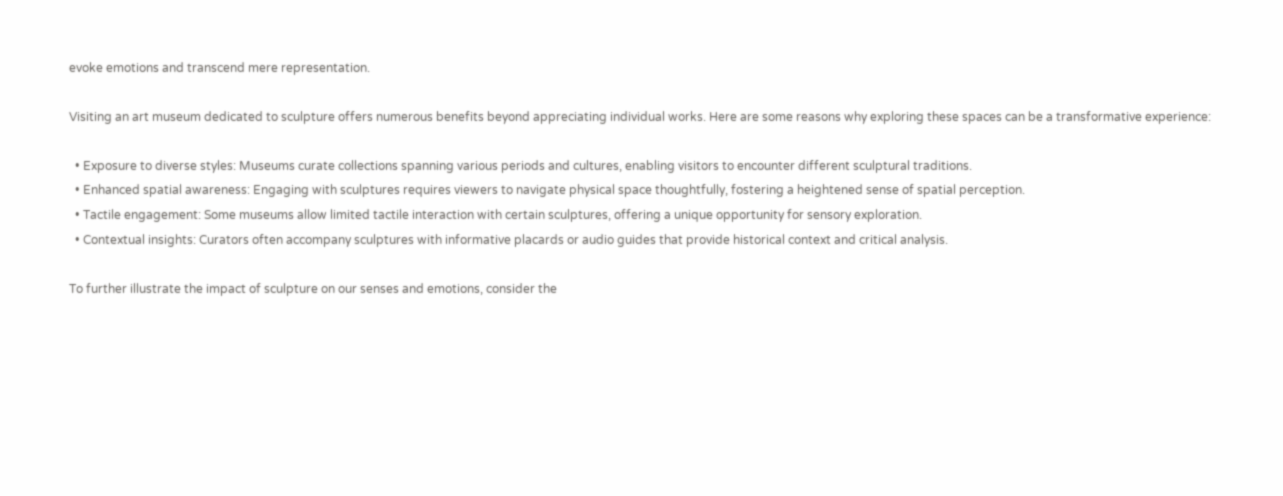evoke emotions and transcend mere representation.

Visiting an art museum dedicated to sculpture offers numerous benefits beyond appreciating individual works. Here are some reasons why exploring these spaces can be a transformative experience:

  • Exposure to diverse styles: Museums curate collections spanning various periods and cultures, enabling visitors to encounter different sculptural traditions.
  • Enhanced spatial awareness: Engaging with sculptures requires viewers to navigate physical space thoughtfully, fostering a heightened sense of spatial perception.
  • Tactile engagement: Some museums allow limited tactile interaction with certain sculptures, offering a unique opportunity for sensory exploration.
  • Contextual insights: Curators often accompany sculptures with informative placards or audio guides that provide historical context and critical analysis.

To further illustrate the impact of sculpture on our senses and emotions, consider the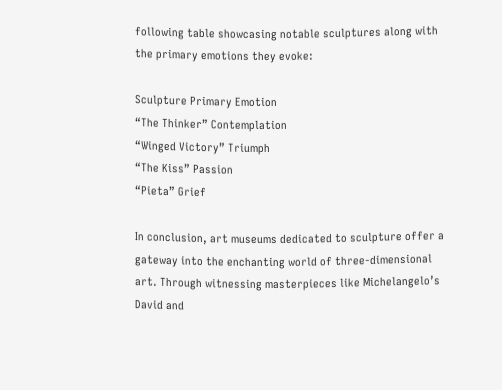following table showcasing notable sculptures along with the primary emotions they evoke:

Sculpture Primary Emotion
“The Thinker” Contemplation
“Winged Victory” Triumph
“The Kiss” Passion
“Pieta” Grief

In conclusion, art museums dedicated to sculpture offer a gateway into the enchanting world of three-dimensional art. Through witnessing masterpieces like Michelangelo’s David and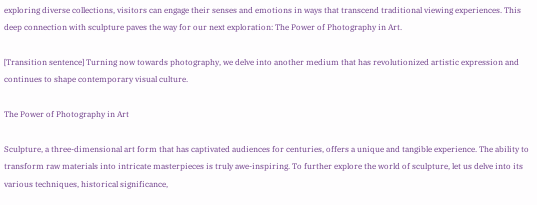exploring diverse collections, visitors can engage their senses and emotions in ways that transcend traditional viewing experiences. This deep connection with sculpture paves the way for our next exploration: The Power of Photography in Art.

[Transition sentence] Turning now towards photography, we delve into another medium that has revolutionized artistic expression and continues to shape contemporary visual culture.

The Power of Photography in Art

Sculpture, a three-dimensional art form that has captivated audiences for centuries, offers a unique and tangible experience. The ability to transform raw materials into intricate masterpieces is truly awe-inspiring. To further explore the world of sculpture, let us delve into its various techniques, historical significance,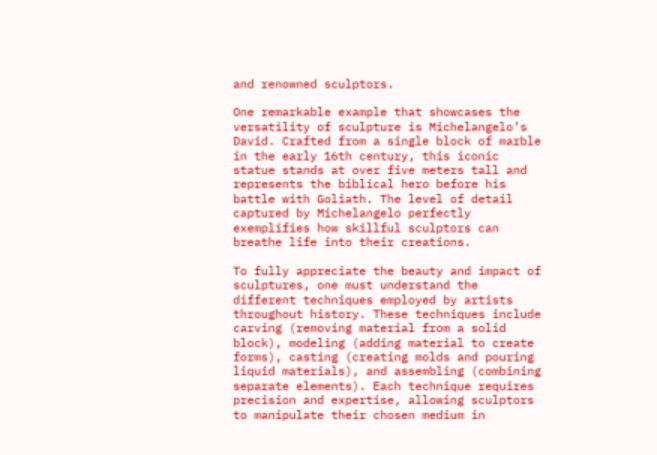and renowned sculptors.

One remarkable example that showcases the versatility of sculpture is Michelangelo’s David. Crafted from a single block of marble in the early 16th century, this iconic statue stands at over five meters tall and represents the biblical hero before his battle with Goliath. The level of detail captured by Michelangelo perfectly exemplifies how skillful sculptors can breathe life into their creations.

To fully appreciate the beauty and impact of sculptures, one must understand the different techniques employed by artists throughout history. These techniques include carving (removing material from a solid block), modeling (adding material to create forms), casting (creating molds and pouring liquid materials), and assembling (combining separate elements). Each technique requires precision and expertise, allowing sculptors to manipulate their chosen medium in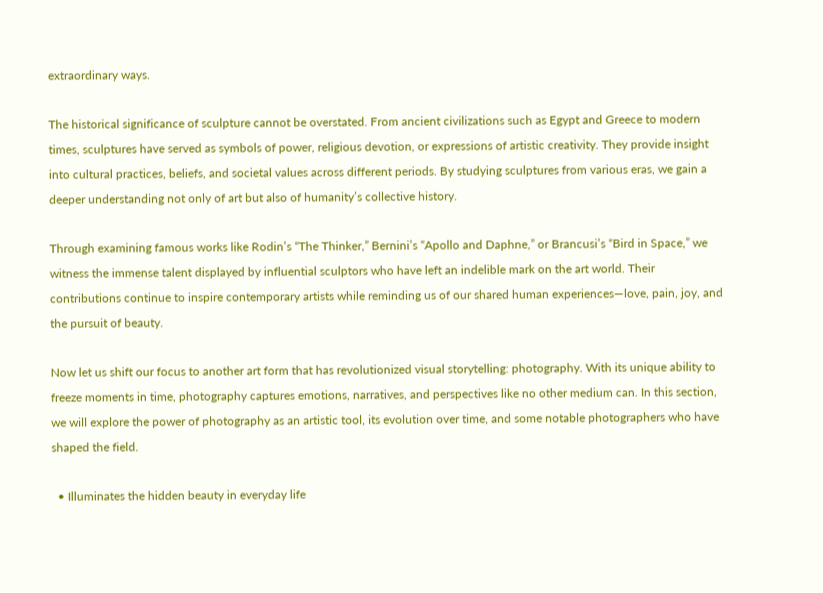extraordinary ways.

The historical significance of sculpture cannot be overstated. From ancient civilizations such as Egypt and Greece to modern times, sculptures have served as symbols of power, religious devotion, or expressions of artistic creativity. They provide insight into cultural practices, beliefs, and societal values across different periods. By studying sculptures from various eras, we gain a deeper understanding not only of art but also of humanity’s collective history.

Through examining famous works like Rodin’s “The Thinker,” Bernini’s “Apollo and Daphne,” or Brancusi’s “Bird in Space,” we witness the immense talent displayed by influential sculptors who have left an indelible mark on the art world. Their contributions continue to inspire contemporary artists while reminding us of our shared human experiences—love, pain, joy, and the pursuit of beauty.

Now let us shift our focus to another art form that has revolutionized visual storytelling: photography. With its unique ability to freeze moments in time, photography captures emotions, narratives, and perspectives like no other medium can. In this section, we will explore the power of photography as an artistic tool, its evolution over time, and some notable photographers who have shaped the field.

  • Illuminates the hidden beauty in everyday life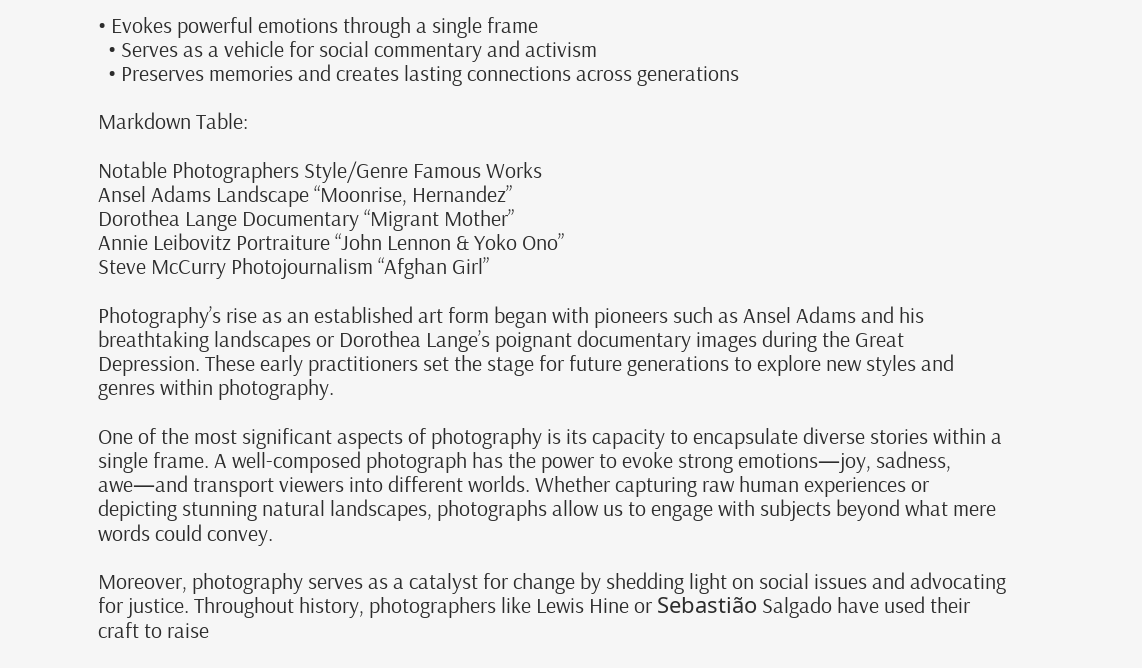• Evokes powerful emotions through a single frame
  • Serves as a vehicle for social commentary and activism
  • Preserves memories and creates lasting connections across generations

Markdown Table:

Notable Photographers Style/Genre Famous Works
Ansel Adams Landscape “Moonrise, Hernandez”
Dorothea Lange Documentary “Migrant Mother”
Annie Leibovitz Portraiture “John Lennon & Yoko Ono”
Steve McCurry Photojournalism “Afghan Girl”

Photography’s rise as an established art form began with pioneers such as Ansel Adams and his breathtaking landscapes or Dorothea Lange’s poignant documentary images during the Great Depression. These early practitioners set the stage for future generations to explore new styles and genres within photography.

One of the most significant aspects of photography is its capacity to encapsulate diverse stories within a single frame. A well-composed photograph has the power to evoke strong emotions—joy, sadness, awe—and transport viewers into different worlds. Whether capturing raw human experiences or depicting stunning natural landscapes, photographs allow us to engage with subjects beyond what mere words could convey.

Moreover, photography serves as a catalyst for change by shedding light on social issues and advocating for justice. Throughout history, photographers like Lewis Hine or Sebastião Salgado have used their craft to raise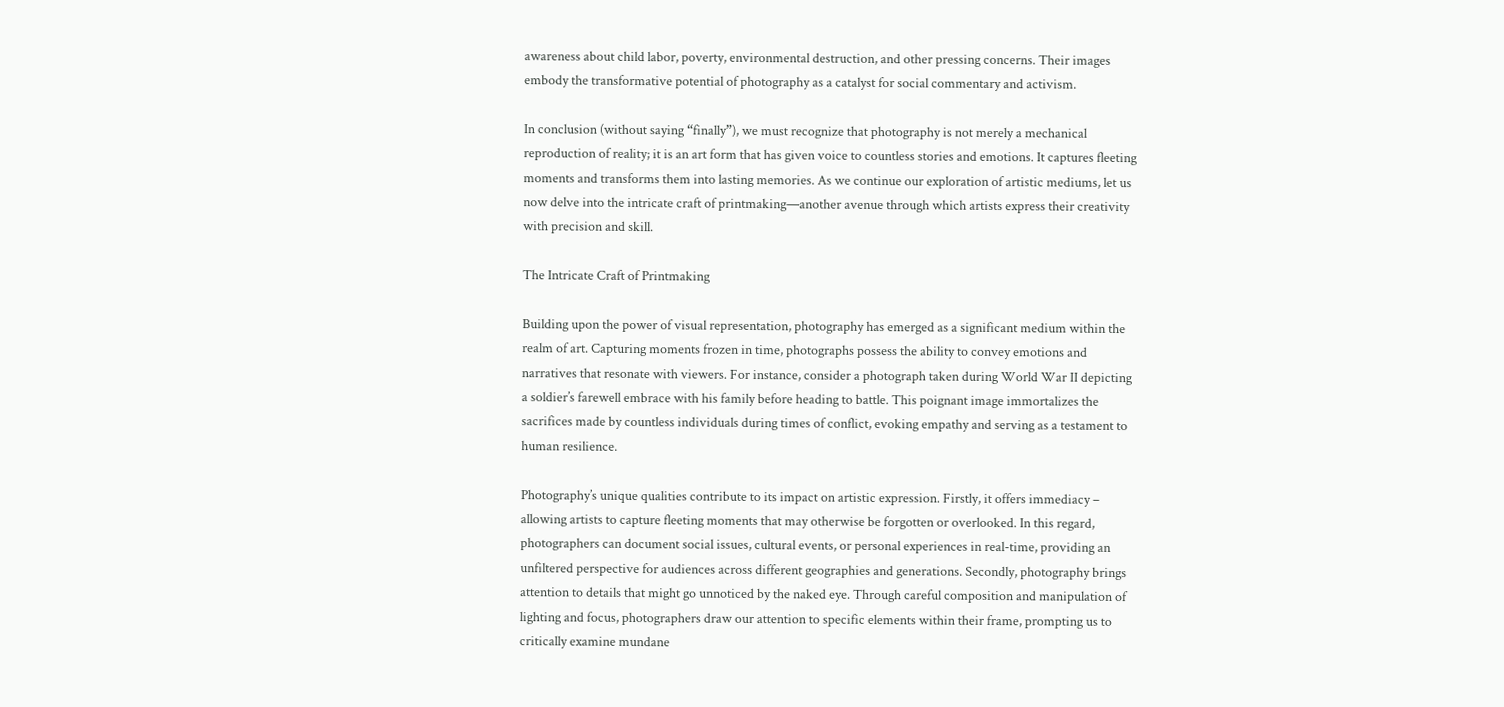awareness about child labor, poverty, environmental destruction, and other pressing concerns. Their images embody the transformative potential of photography as a catalyst for social commentary and activism.

In conclusion (without saying “finally”), we must recognize that photography is not merely a mechanical reproduction of reality; it is an art form that has given voice to countless stories and emotions. It captures fleeting moments and transforms them into lasting memories. As we continue our exploration of artistic mediums, let us now delve into the intricate craft of printmaking—another avenue through which artists express their creativity with precision and skill.

The Intricate Craft of Printmaking

Building upon the power of visual representation, photography has emerged as a significant medium within the realm of art. Capturing moments frozen in time, photographs possess the ability to convey emotions and narratives that resonate with viewers. For instance, consider a photograph taken during World War II depicting a soldier’s farewell embrace with his family before heading to battle. This poignant image immortalizes the sacrifices made by countless individuals during times of conflict, evoking empathy and serving as a testament to human resilience.

Photography’s unique qualities contribute to its impact on artistic expression. Firstly, it offers immediacy – allowing artists to capture fleeting moments that may otherwise be forgotten or overlooked. In this regard, photographers can document social issues, cultural events, or personal experiences in real-time, providing an unfiltered perspective for audiences across different geographies and generations. Secondly, photography brings attention to details that might go unnoticed by the naked eye. Through careful composition and manipulation of lighting and focus, photographers draw our attention to specific elements within their frame, prompting us to critically examine mundane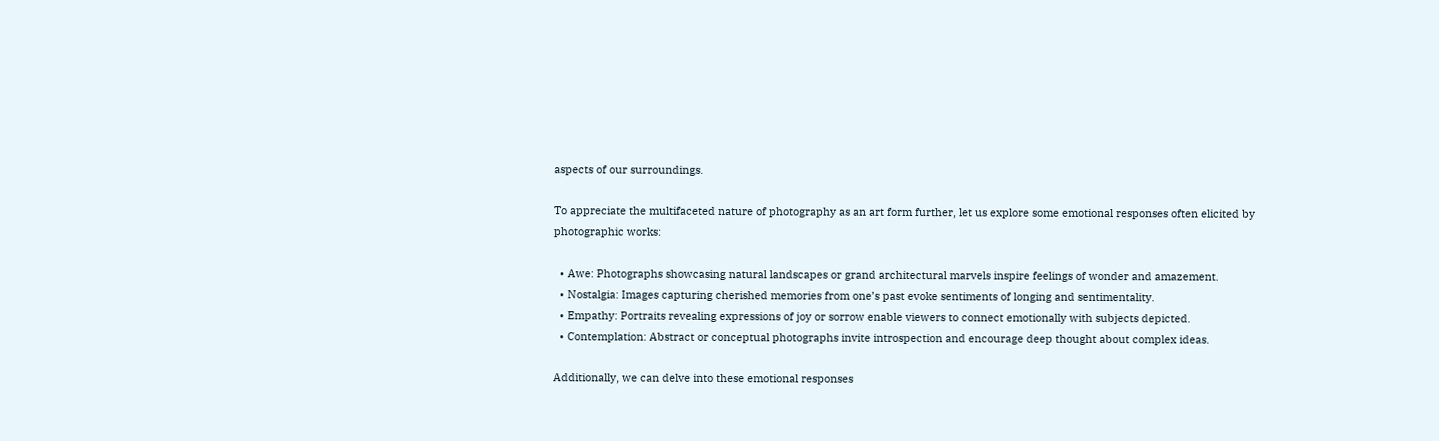aspects of our surroundings.

To appreciate the multifaceted nature of photography as an art form further, let us explore some emotional responses often elicited by photographic works:

  • Awe: Photographs showcasing natural landscapes or grand architectural marvels inspire feelings of wonder and amazement.
  • Nostalgia: Images capturing cherished memories from one’s past evoke sentiments of longing and sentimentality.
  • Empathy: Portraits revealing expressions of joy or sorrow enable viewers to connect emotionally with subjects depicted.
  • Contemplation: Abstract or conceptual photographs invite introspection and encourage deep thought about complex ideas.

Additionally, we can delve into these emotional responses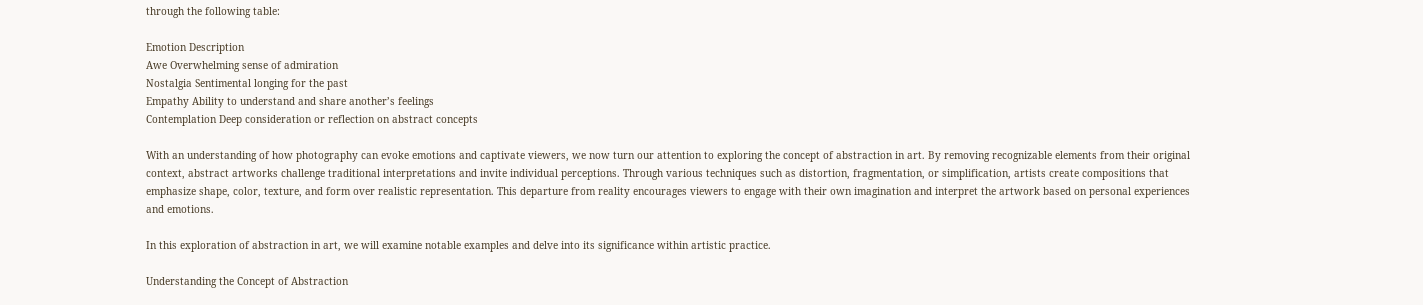through the following table:

Emotion Description
Awe Overwhelming sense of admiration
Nostalgia Sentimental longing for the past
Empathy Ability to understand and share another’s feelings
Contemplation Deep consideration or reflection on abstract concepts

With an understanding of how photography can evoke emotions and captivate viewers, we now turn our attention to exploring the concept of abstraction in art. By removing recognizable elements from their original context, abstract artworks challenge traditional interpretations and invite individual perceptions. Through various techniques such as distortion, fragmentation, or simplification, artists create compositions that emphasize shape, color, texture, and form over realistic representation. This departure from reality encourages viewers to engage with their own imagination and interpret the artwork based on personal experiences and emotions.

In this exploration of abstraction in art, we will examine notable examples and delve into its significance within artistic practice.

Understanding the Concept of Abstraction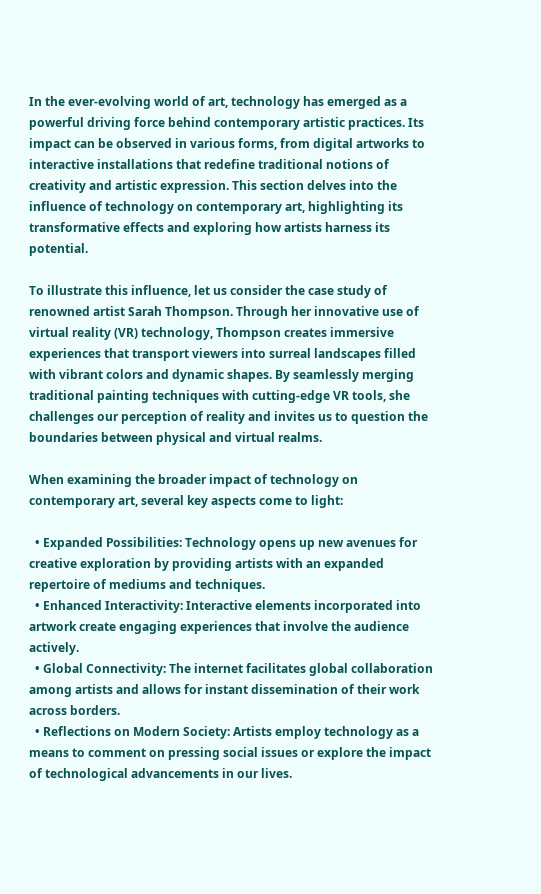In the ever-evolving world of art, technology has emerged as a powerful driving force behind contemporary artistic practices. Its impact can be observed in various forms, from digital artworks to interactive installations that redefine traditional notions of creativity and artistic expression. This section delves into the influence of technology on contemporary art, highlighting its transformative effects and exploring how artists harness its potential.

To illustrate this influence, let us consider the case study of renowned artist Sarah Thompson. Through her innovative use of virtual reality (VR) technology, Thompson creates immersive experiences that transport viewers into surreal landscapes filled with vibrant colors and dynamic shapes. By seamlessly merging traditional painting techniques with cutting-edge VR tools, she challenges our perception of reality and invites us to question the boundaries between physical and virtual realms.

When examining the broader impact of technology on contemporary art, several key aspects come to light:

  • Expanded Possibilities: Technology opens up new avenues for creative exploration by providing artists with an expanded repertoire of mediums and techniques.
  • Enhanced Interactivity: Interactive elements incorporated into artwork create engaging experiences that involve the audience actively.
  • Global Connectivity: The internet facilitates global collaboration among artists and allows for instant dissemination of their work across borders.
  • Reflections on Modern Society: Artists employ technology as a means to comment on pressing social issues or explore the impact of technological advancements in our lives.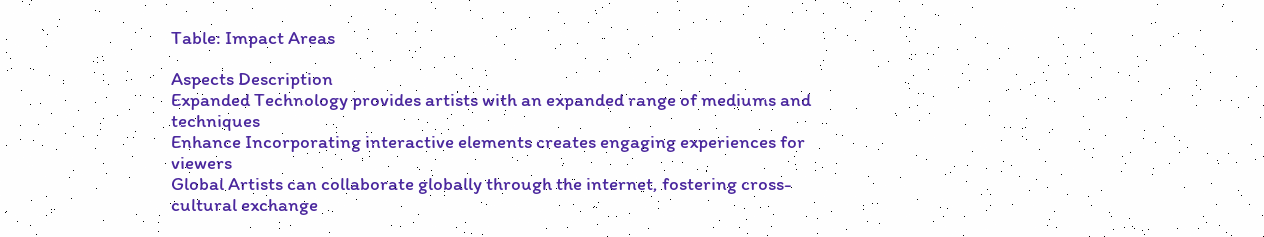Table: Impact Areas

Aspects Description
Expanded Technology provides artists with an expanded range of mediums and techniques
Enhance Incorporating interactive elements creates engaging experiences for viewers
Global Artists can collaborate globally through the internet, fostering cross-cultural exchange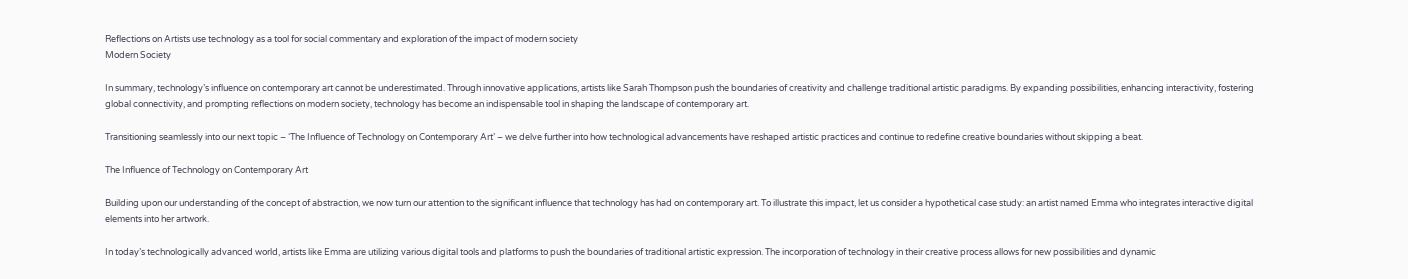Reflections on Artists use technology as a tool for social commentary and exploration of the impact of modern society
Modern Society

In summary, technology’s influence on contemporary art cannot be underestimated. Through innovative applications, artists like Sarah Thompson push the boundaries of creativity and challenge traditional artistic paradigms. By expanding possibilities, enhancing interactivity, fostering global connectivity, and prompting reflections on modern society, technology has become an indispensable tool in shaping the landscape of contemporary art.

Transitioning seamlessly into our next topic – ‘The Influence of Technology on Contemporary Art’ – we delve further into how technological advancements have reshaped artistic practices and continue to redefine creative boundaries without skipping a beat.

The Influence of Technology on Contemporary Art

Building upon our understanding of the concept of abstraction, we now turn our attention to the significant influence that technology has had on contemporary art. To illustrate this impact, let us consider a hypothetical case study: an artist named Emma who integrates interactive digital elements into her artwork.

In today’s technologically advanced world, artists like Emma are utilizing various digital tools and platforms to push the boundaries of traditional artistic expression. The incorporation of technology in their creative process allows for new possibilities and dynamic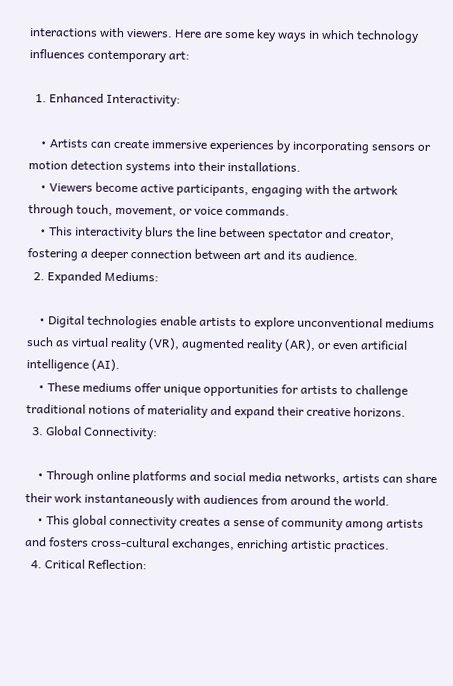interactions with viewers. Here are some key ways in which technology influences contemporary art:

  1. Enhanced Interactivity:

    • Artists can create immersive experiences by incorporating sensors or motion detection systems into their installations.
    • Viewers become active participants, engaging with the artwork through touch, movement, or voice commands.
    • This interactivity blurs the line between spectator and creator, fostering a deeper connection between art and its audience.
  2. Expanded Mediums:

    • Digital technologies enable artists to explore unconventional mediums such as virtual reality (VR), augmented reality (AR), or even artificial intelligence (AI).
    • These mediums offer unique opportunities for artists to challenge traditional notions of materiality and expand their creative horizons.
  3. Global Connectivity:

    • Through online platforms and social media networks, artists can share their work instantaneously with audiences from around the world.
    • This global connectivity creates a sense of community among artists and fosters cross-cultural exchanges, enriching artistic practices.
  4. Critical Reflection: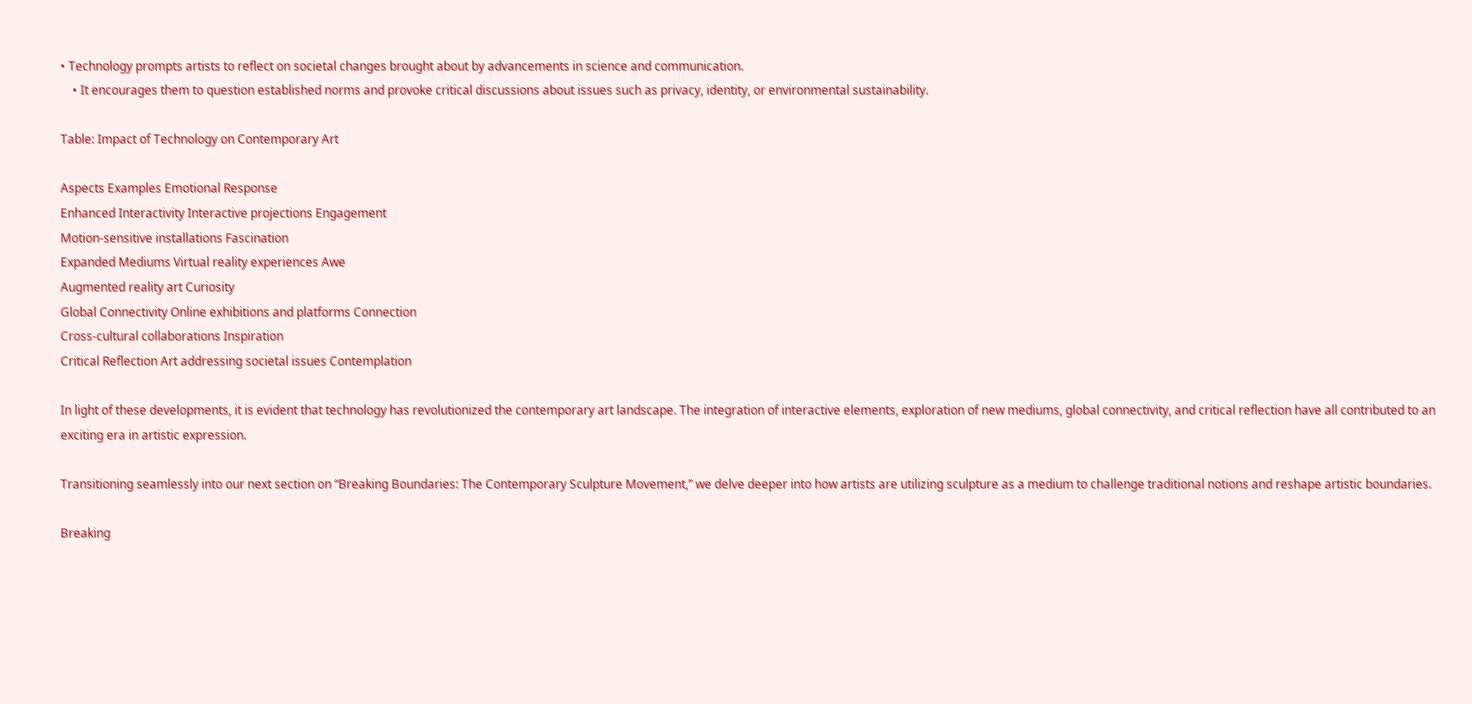• Technology prompts artists to reflect on societal changes brought about by advancements in science and communication.
    • It encourages them to question established norms and provoke critical discussions about issues such as privacy, identity, or environmental sustainability.

Table: Impact of Technology on Contemporary Art

Aspects Examples Emotional Response
Enhanced Interactivity Interactive projections Engagement
Motion-sensitive installations Fascination
Expanded Mediums Virtual reality experiences Awe
Augmented reality art Curiosity
Global Connectivity Online exhibitions and platforms Connection
Cross-cultural collaborations Inspiration
Critical Reflection Art addressing societal issues Contemplation

In light of these developments, it is evident that technology has revolutionized the contemporary art landscape. The integration of interactive elements, exploration of new mediums, global connectivity, and critical reflection have all contributed to an exciting era in artistic expression.

Transitioning seamlessly into our next section on “Breaking Boundaries: The Contemporary Sculpture Movement,” we delve deeper into how artists are utilizing sculpture as a medium to challenge traditional notions and reshape artistic boundaries.

Breaking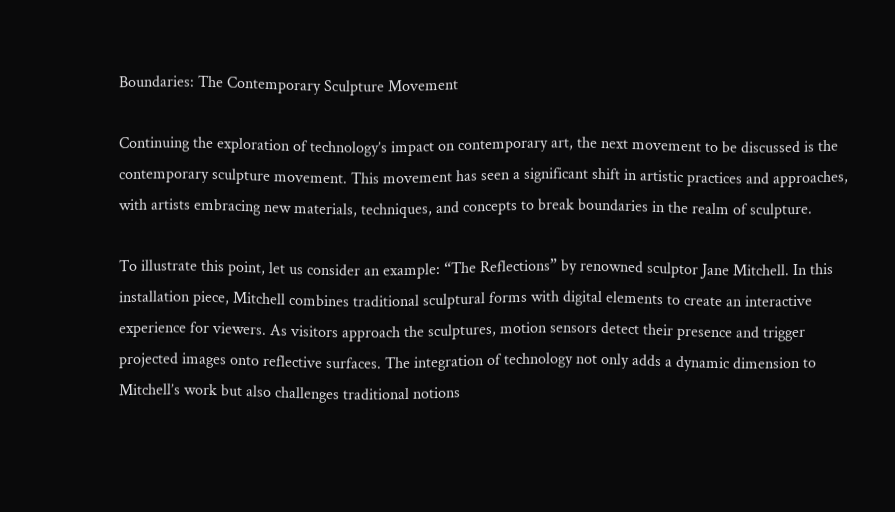Boundaries: The Contemporary Sculpture Movement

Continuing the exploration of technology’s impact on contemporary art, the next movement to be discussed is the contemporary sculpture movement. This movement has seen a significant shift in artistic practices and approaches, with artists embracing new materials, techniques, and concepts to break boundaries in the realm of sculpture.

To illustrate this point, let us consider an example: “The Reflections” by renowned sculptor Jane Mitchell. In this installation piece, Mitchell combines traditional sculptural forms with digital elements to create an interactive experience for viewers. As visitors approach the sculptures, motion sensors detect their presence and trigger projected images onto reflective surfaces. The integration of technology not only adds a dynamic dimension to Mitchell’s work but also challenges traditional notions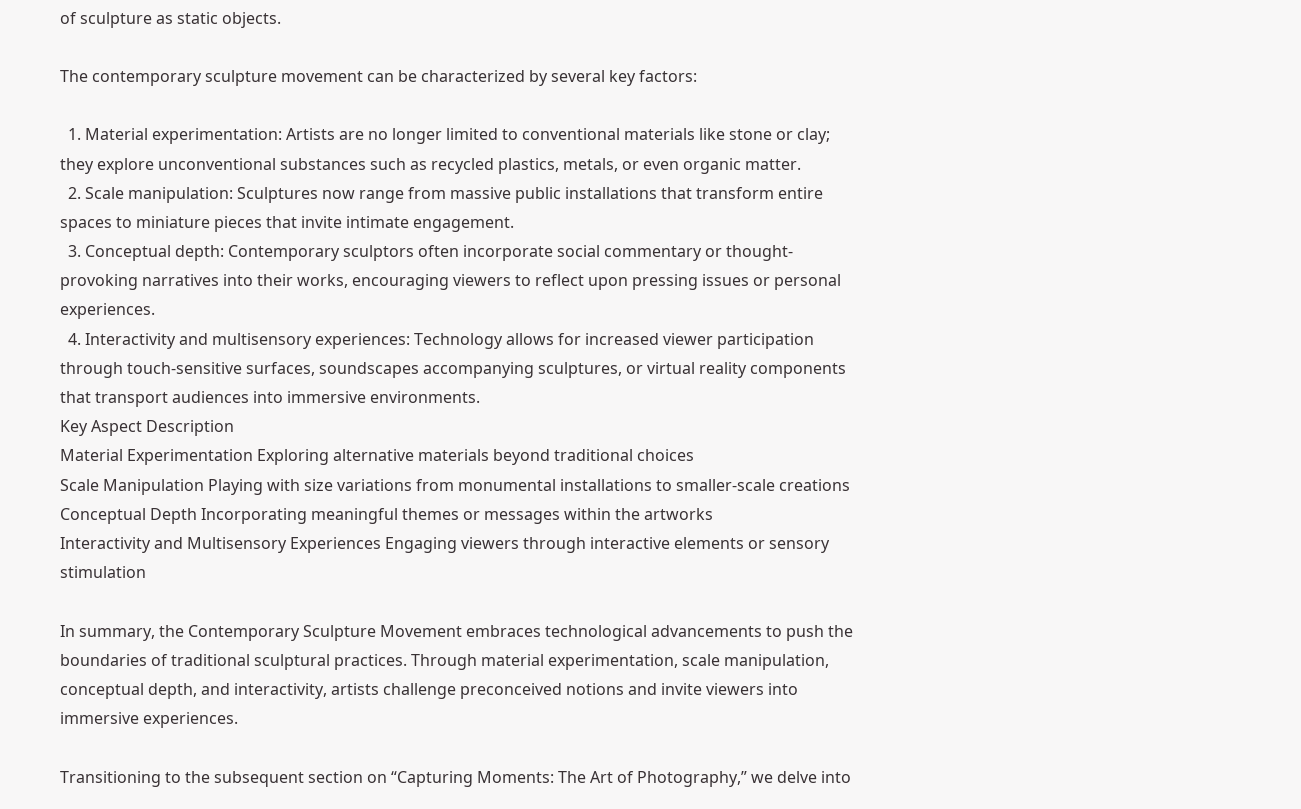of sculpture as static objects.

The contemporary sculpture movement can be characterized by several key factors:

  1. Material experimentation: Artists are no longer limited to conventional materials like stone or clay; they explore unconventional substances such as recycled plastics, metals, or even organic matter.
  2. Scale manipulation: Sculptures now range from massive public installations that transform entire spaces to miniature pieces that invite intimate engagement.
  3. Conceptual depth: Contemporary sculptors often incorporate social commentary or thought-provoking narratives into their works, encouraging viewers to reflect upon pressing issues or personal experiences.
  4. Interactivity and multisensory experiences: Technology allows for increased viewer participation through touch-sensitive surfaces, soundscapes accompanying sculptures, or virtual reality components that transport audiences into immersive environments.
Key Aspect Description
Material Experimentation Exploring alternative materials beyond traditional choices
Scale Manipulation Playing with size variations from monumental installations to smaller-scale creations
Conceptual Depth Incorporating meaningful themes or messages within the artworks
Interactivity and Multisensory Experiences Engaging viewers through interactive elements or sensory stimulation

In summary, the Contemporary Sculpture Movement embraces technological advancements to push the boundaries of traditional sculptural practices. Through material experimentation, scale manipulation, conceptual depth, and interactivity, artists challenge preconceived notions and invite viewers into immersive experiences.

Transitioning to the subsequent section on “Capturing Moments: The Art of Photography,” we delve into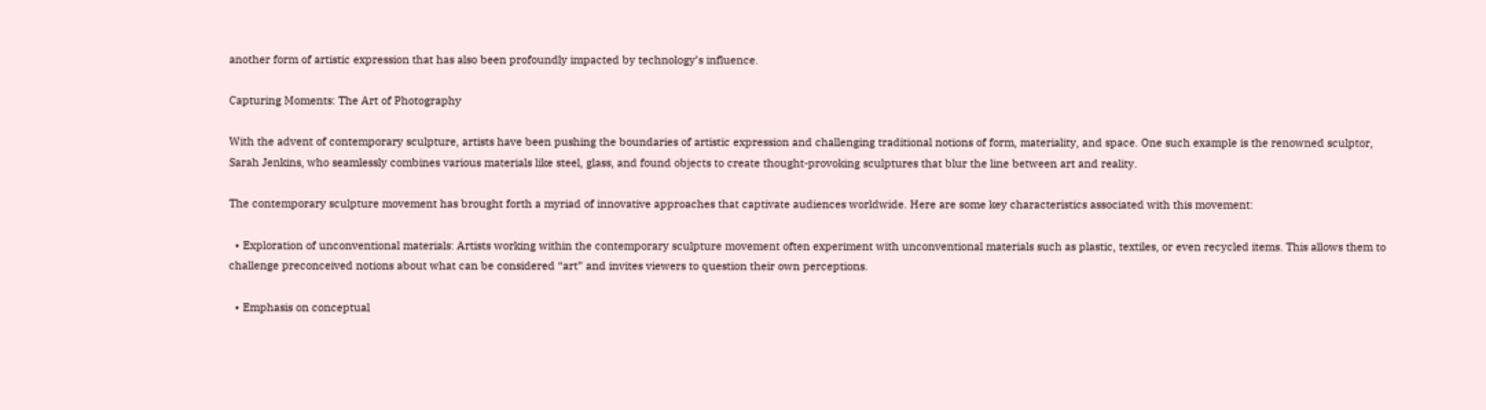another form of artistic expression that has also been profoundly impacted by technology’s influence.

Capturing Moments: The Art of Photography

With the advent of contemporary sculpture, artists have been pushing the boundaries of artistic expression and challenging traditional notions of form, materiality, and space. One such example is the renowned sculptor, Sarah Jenkins, who seamlessly combines various materials like steel, glass, and found objects to create thought-provoking sculptures that blur the line between art and reality.

The contemporary sculpture movement has brought forth a myriad of innovative approaches that captivate audiences worldwide. Here are some key characteristics associated with this movement:

  • Exploration of unconventional materials: Artists working within the contemporary sculpture movement often experiment with unconventional materials such as plastic, textiles, or even recycled items. This allows them to challenge preconceived notions about what can be considered “art” and invites viewers to question their own perceptions.

  • Emphasis on conceptual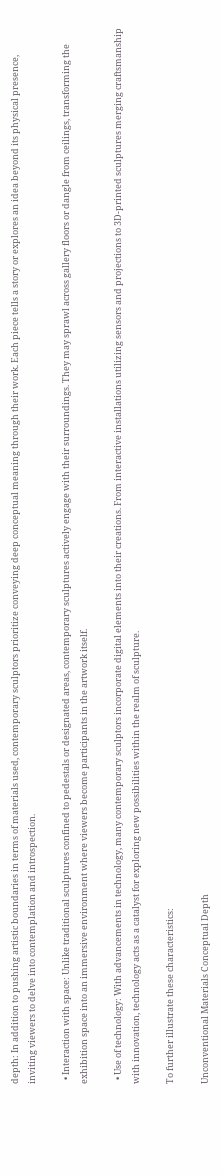depth: In addition to pushing artistic boundaries in terms of materials used, contemporary sculptors prioritize conveying deep conceptual meaning through their work. Each piece tells a story or explores an idea beyond its physical presence, inviting viewers to delve into contemplation and introspection.

  • Interaction with space: Unlike traditional sculptures confined to pedestals or designated areas, contemporary sculptures actively engage with their surroundings. They may sprawl across gallery floors or dangle from ceilings, transforming the exhibition space into an immersive environment where viewers become participants in the artwork itself.

  • Use of technology: With advancements in technology, many contemporary sculptors incorporate digital elements into their creations. From interactive installations utilizing sensors and projections to 3D-printed sculptures merging craftsmanship with innovation, technology acts as a catalyst for exploring new possibilities within the realm of sculpture.

To further illustrate these characteristics:

Unconventional Materials Conceptual Depth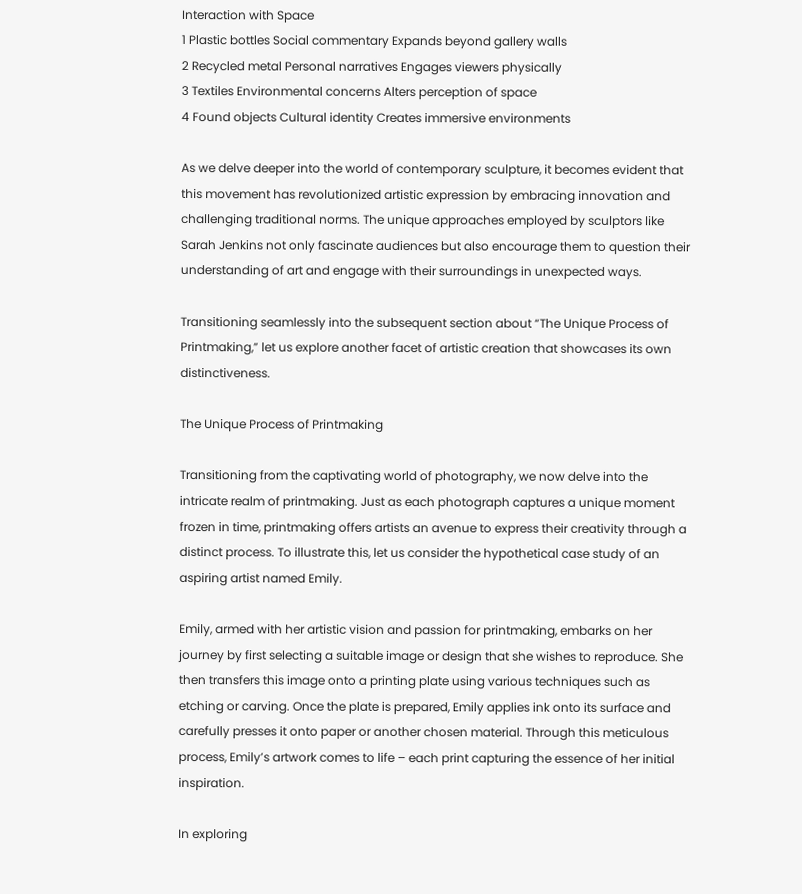Interaction with Space
1 Plastic bottles Social commentary Expands beyond gallery walls
2 Recycled metal Personal narratives Engages viewers physically
3 Textiles Environmental concerns Alters perception of space
4 Found objects Cultural identity Creates immersive environments

As we delve deeper into the world of contemporary sculpture, it becomes evident that this movement has revolutionized artistic expression by embracing innovation and challenging traditional norms. The unique approaches employed by sculptors like Sarah Jenkins not only fascinate audiences but also encourage them to question their understanding of art and engage with their surroundings in unexpected ways.

Transitioning seamlessly into the subsequent section about “The Unique Process of Printmaking,” let us explore another facet of artistic creation that showcases its own distinctiveness.

The Unique Process of Printmaking

Transitioning from the captivating world of photography, we now delve into the intricate realm of printmaking. Just as each photograph captures a unique moment frozen in time, printmaking offers artists an avenue to express their creativity through a distinct process. To illustrate this, let us consider the hypothetical case study of an aspiring artist named Emily.

Emily, armed with her artistic vision and passion for printmaking, embarks on her journey by first selecting a suitable image or design that she wishes to reproduce. She then transfers this image onto a printing plate using various techniques such as etching or carving. Once the plate is prepared, Emily applies ink onto its surface and carefully presses it onto paper or another chosen material. Through this meticulous process, Emily’s artwork comes to life – each print capturing the essence of her initial inspiration.

In exploring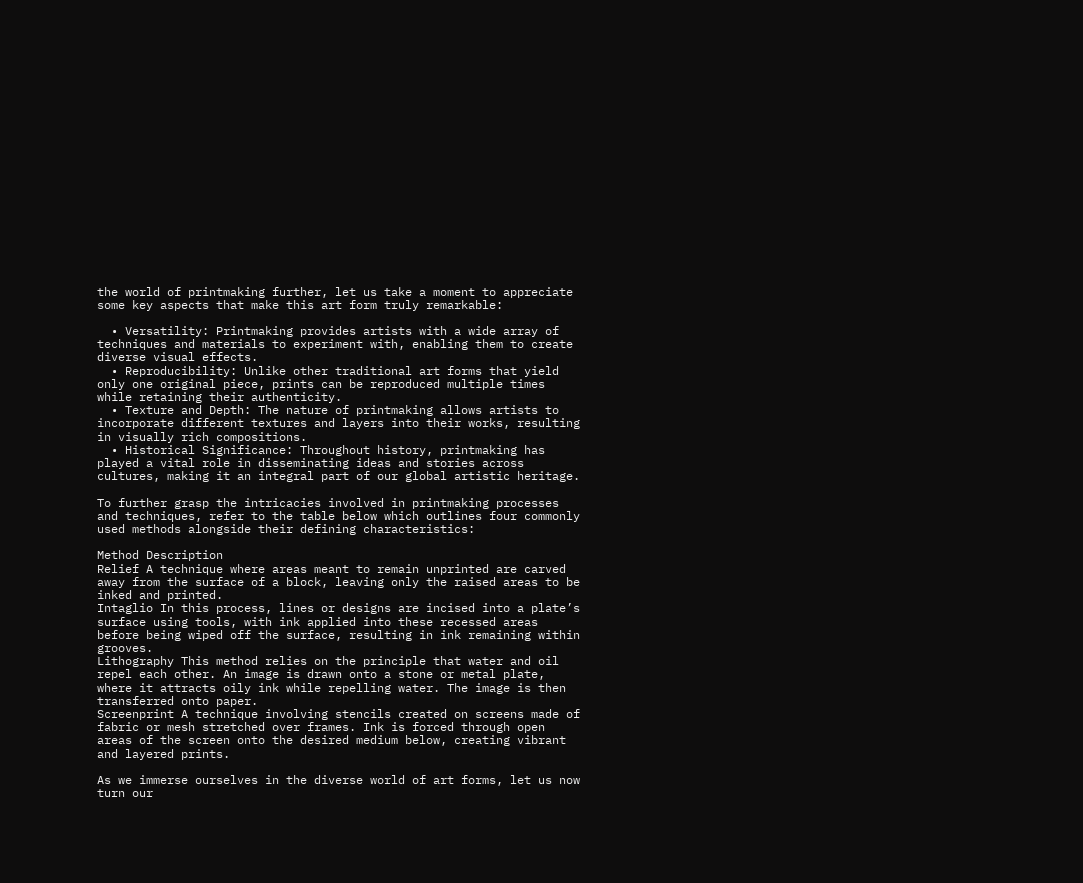the world of printmaking further, let us take a moment to appreciate some key aspects that make this art form truly remarkable:

  • Versatility: Printmaking provides artists with a wide array of techniques and materials to experiment with, enabling them to create diverse visual effects.
  • Reproducibility: Unlike other traditional art forms that yield only one original piece, prints can be reproduced multiple times while retaining their authenticity.
  • Texture and Depth: The nature of printmaking allows artists to incorporate different textures and layers into their works, resulting in visually rich compositions.
  • Historical Significance: Throughout history, printmaking has played a vital role in disseminating ideas and stories across cultures, making it an integral part of our global artistic heritage.

To further grasp the intricacies involved in printmaking processes and techniques, refer to the table below which outlines four commonly used methods alongside their defining characteristics:

Method Description
Relief A technique where areas meant to remain unprinted are carved away from the surface of a block, leaving only the raised areas to be inked and printed.
Intaglio In this process, lines or designs are incised into a plate’s surface using tools, with ink applied into these recessed areas before being wiped off the surface, resulting in ink remaining within grooves.
Lithography This method relies on the principle that water and oil repel each other. An image is drawn onto a stone or metal plate, where it attracts oily ink while repelling water. The image is then transferred onto paper.
Screenprint A technique involving stencils created on screens made of fabric or mesh stretched over frames. Ink is forced through open areas of the screen onto the desired medium below, creating vibrant and layered prints.

As we immerse ourselves in the diverse world of art forms, let us now turn our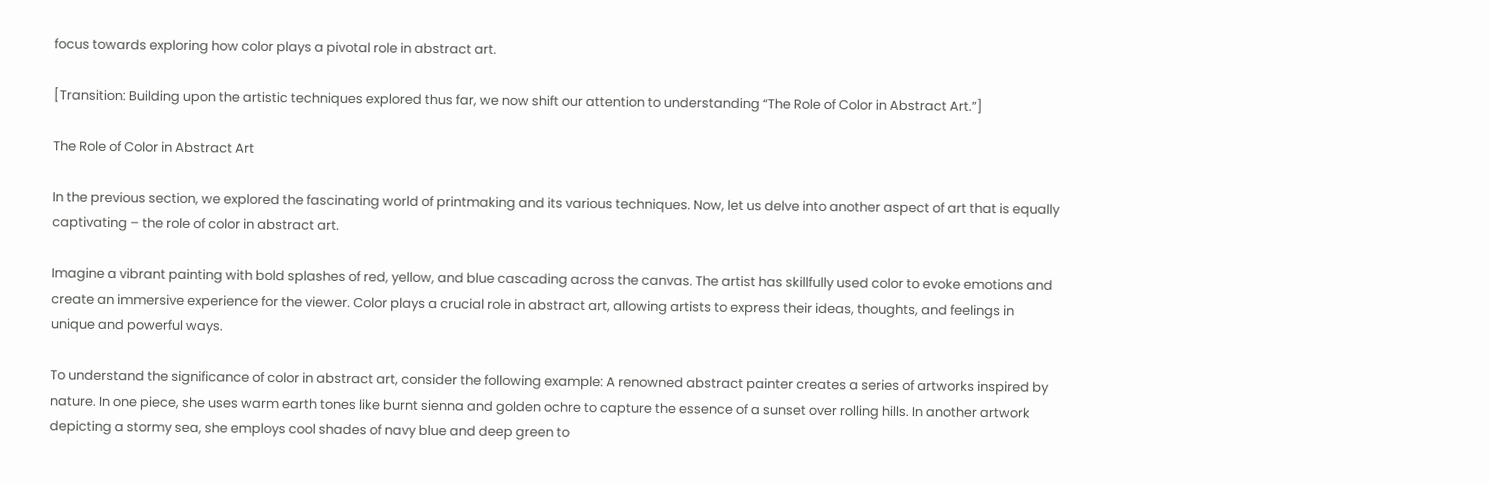focus towards exploring how color plays a pivotal role in abstract art.

[Transition: Building upon the artistic techniques explored thus far, we now shift our attention to understanding “The Role of Color in Abstract Art.”]

The Role of Color in Abstract Art

In the previous section, we explored the fascinating world of printmaking and its various techniques. Now, let us delve into another aspect of art that is equally captivating – the role of color in abstract art.

Imagine a vibrant painting with bold splashes of red, yellow, and blue cascading across the canvas. The artist has skillfully used color to evoke emotions and create an immersive experience for the viewer. Color plays a crucial role in abstract art, allowing artists to express their ideas, thoughts, and feelings in unique and powerful ways.

To understand the significance of color in abstract art, consider the following example: A renowned abstract painter creates a series of artworks inspired by nature. In one piece, she uses warm earth tones like burnt sienna and golden ochre to capture the essence of a sunset over rolling hills. In another artwork depicting a stormy sea, she employs cool shades of navy blue and deep green to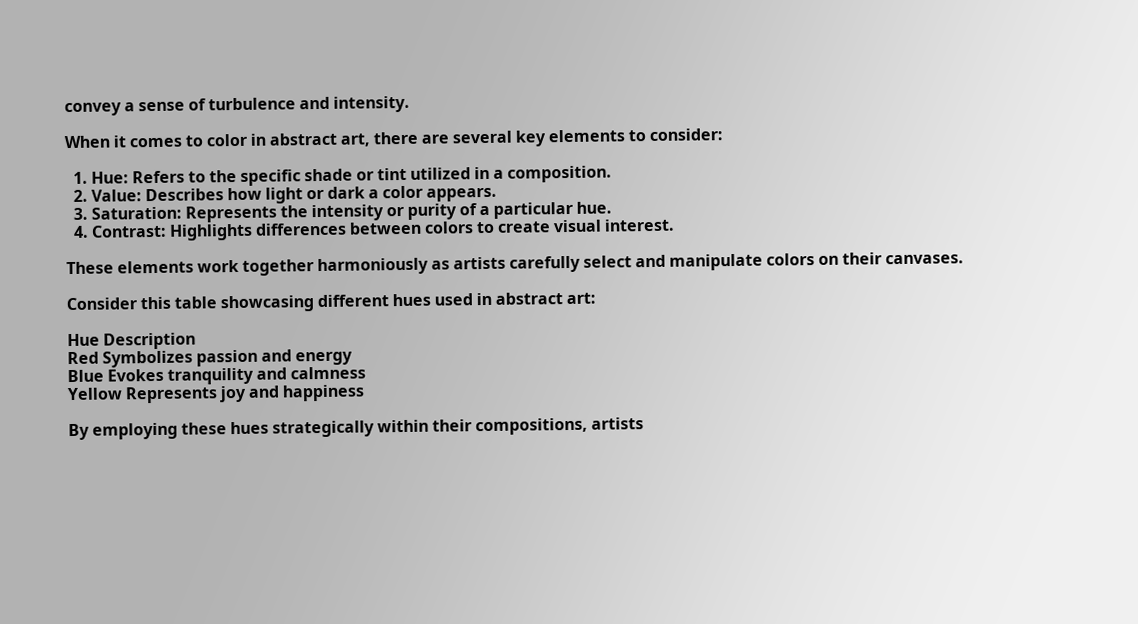convey a sense of turbulence and intensity.

When it comes to color in abstract art, there are several key elements to consider:

  1. Hue: Refers to the specific shade or tint utilized in a composition.
  2. Value: Describes how light or dark a color appears.
  3. Saturation: Represents the intensity or purity of a particular hue.
  4. Contrast: Highlights differences between colors to create visual interest.

These elements work together harmoniously as artists carefully select and manipulate colors on their canvases.

Consider this table showcasing different hues used in abstract art:

Hue Description
Red Symbolizes passion and energy
Blue Evokes tranquility and calmness
Yellow Represents joy and happiness

By employing these hues strategically within their compositions, artists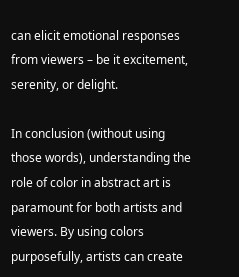can elicit emotional responses from viewers – be it excitement, serenity, or delight.

In conclusion (without using those words), understanding the role of color in abstract art is paramount for both artists and viewers. By using colors purposefully, artists can create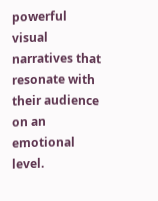powerful visual narratives that resonate with their audience on an emotional level.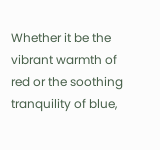Whether it be the vibrant warmth of red or the soothing tranquility of blue,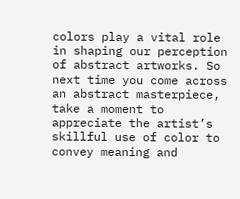colors play a vital role in shaping our perception of abstract artworks. So next time you come across an abstract masterpiece, take a moment to appreciate the artist’s skillful use of color to convey meaning and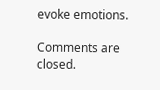evoke emotions.

Comments are closed.